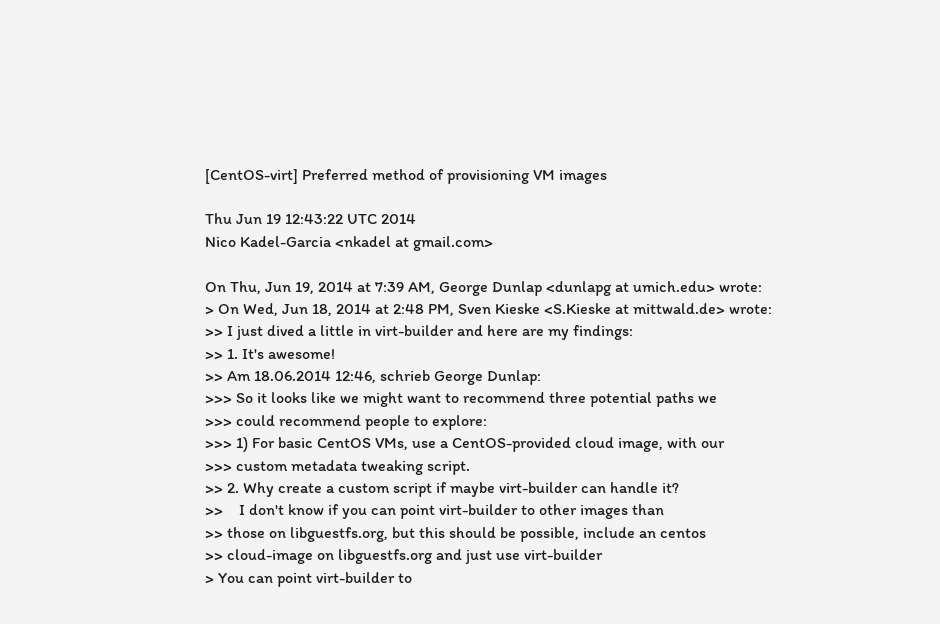[CentOS-virt] Preferred method of provisioning VM images

Thu Jun 19 12:43:22 UTC 2014
Nico Kadel-Garcia <nkadel at gmail.com>

On Thu, Jun 19, 2014 at 7:39 AM, George Dunlap <dunlapg at umich.edu> wrote:
> On Wed, Jun 18, 2014 at 2:48 PM, Sven Kieske <S.Kieske at mittwald.de> wrote:
>> I just dived a little in virt-builder and here are my findings:
>> 1. It's awesome!
>> Am 18.06.2014 12:46, schrieb George Dunlap:
>>> So it looks like we might want to recommend three potential paths we
>>> could recommend people to explore:
>>> 1) For basic CentOS VMs, use a CentOS-provided cloud image, with our
>>> custom metadata tweaking script.
>> 2. Why create a custom script if maybe virt-builder can handle it?
>>    I don't know if you can point virt-builder to other images than
>> those on libguestfs.org, but this should be possible, include an centos
>> cloud-image on libguestfs.org and just use virt-builder
> You can point virt-builder to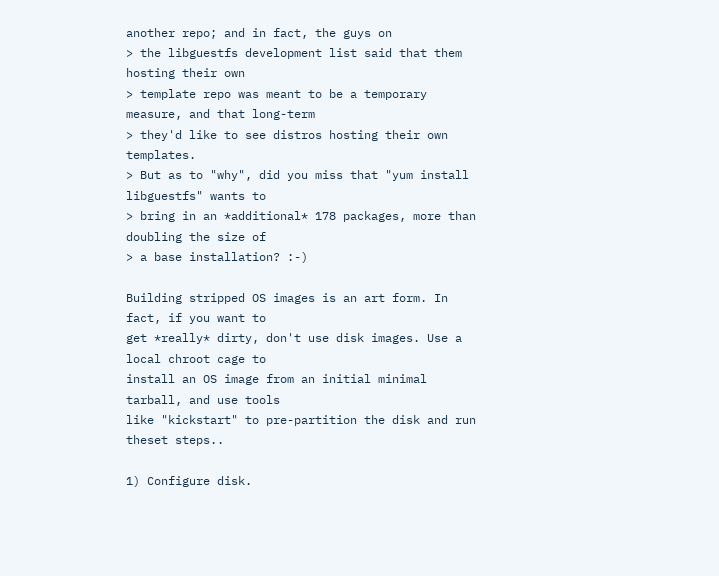another repo; and in fact, the guys on
> the libguestfs development list said that them hosting their own
> template repo was meant to be a temporary measure, and that long-term
> they'd like to see distros hosting their own templates.
> But as to "why", did you miss that "yum install libguestfs" wants to
> bring in an *additional* 178 packages, more than doubling the size of
> a base installation? :-)

Building stripped OS images is an art form. In fact, if you want to
get *really* dirty, don't use disk images. Use a local chroot cage to
install an OS image from an initial minimal tarball, and use tools
like "kickstart" to pre-partition the disk and run theset steps..

1) Configure disk.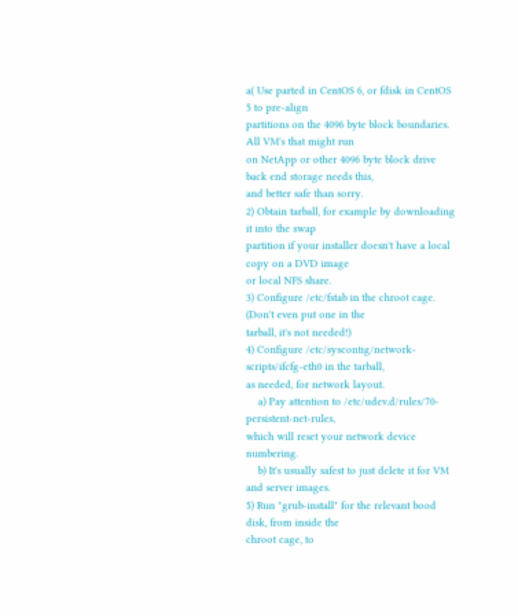a( Use parted in CentOS 6, or fdisk in CentOS 5 to pre-align
partitions on the 4096 byte block boundaries. All VM's that might run
on NetApp or other 4096 byte block drive back end storage needs this,
and better safe than sorry.
2) Obtain tarball, for example by downloading it into the swap
partition if your installer doesn't have a local copy on a DVD image
or local NFS share.
3) Configure /etc/fstab in the chroot cage. (Don't even put one in the
tarball, it's not needed!)
4) Configure /etc/syscontig/network-scripts/ifcfg-eth0 in the tarball,
as needed, for network layout.
    a) Pay attention to /etc/udev.d/rules/70-persistent-net-rules,
which will reset your network device numbering.
    b) It's usually safest to just delete it for VM and server images.
5) Run "grub-install" for the relevant bood disk, from inside the
chroot cage, to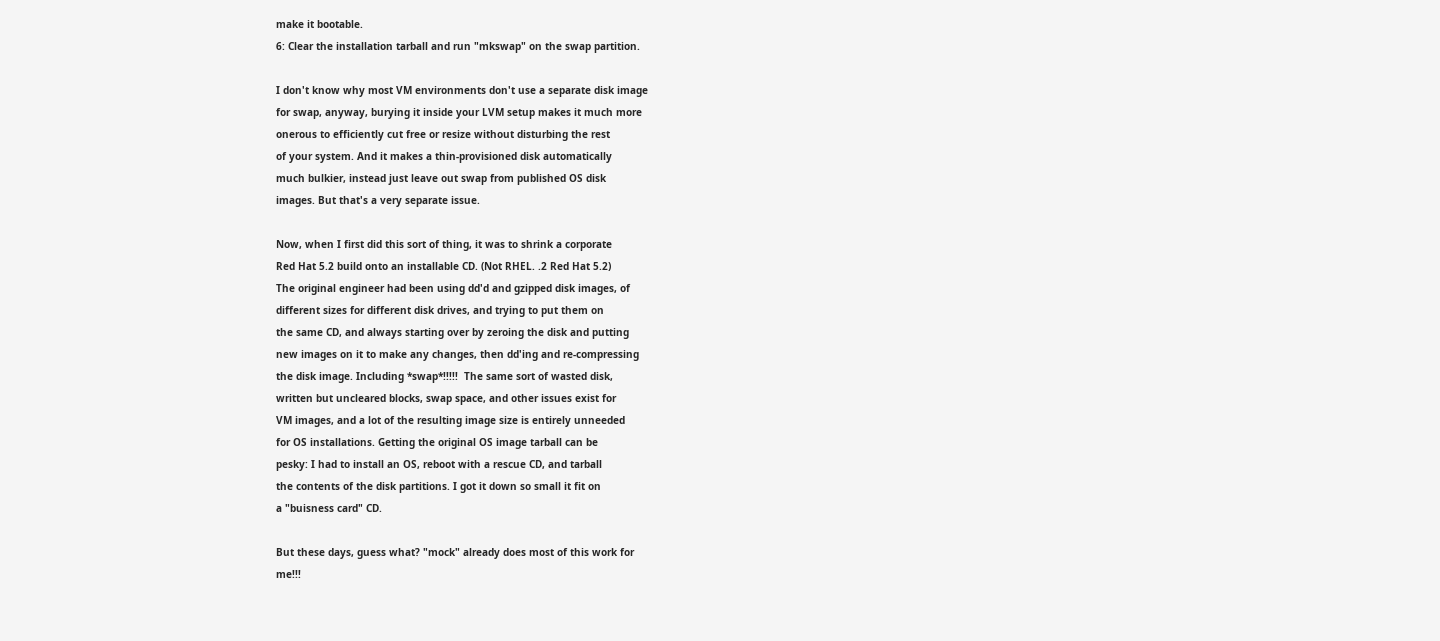make it bootable.
6: Clear the installation tarball and run "mkswap" on the swap partition.

I don't know why most VM environments don't use a separate disk image
for swap, anyway, burying it inside your LVM setup makes it much more
onerous to efficiently cut free or resize without disturbing the rest
of your system. And it makes a thin-provisioned disk automatically
much bulkier, instead just leave out swap from published OS disk
images. But that's a very separate issue.

Now, when I first did this sort of thing, it was to shrink a corporate
Red Hat 5.2 build onto an installable CD. (Not RHEL. .2 Red Hat 5.2)
The original engineer had been using dd'd and gzipped disk images, of
different sizes for different disk drives, and trying to put them on
the same CD, and always starting over by zeroing the disk and putting
new images on it to make any changes, then dd'ing and re-compressing
the disk image. Including *swap*!!!!!  The same sort of wasted disk,
written but uncleared blocks, swap space, and other issues exist for
VM images, and a lot of the resulting image size is entirely unneeded
for OS installations. Getting the original OS image tarball can be
pesky: I had to install an OS, reboot with a rescue CD, and tarball
the contents of the disk partitions. I got it down so small it fit on
a "buisness card" CD.

But these days, guess what? "mock" already does most of this work for
me!!!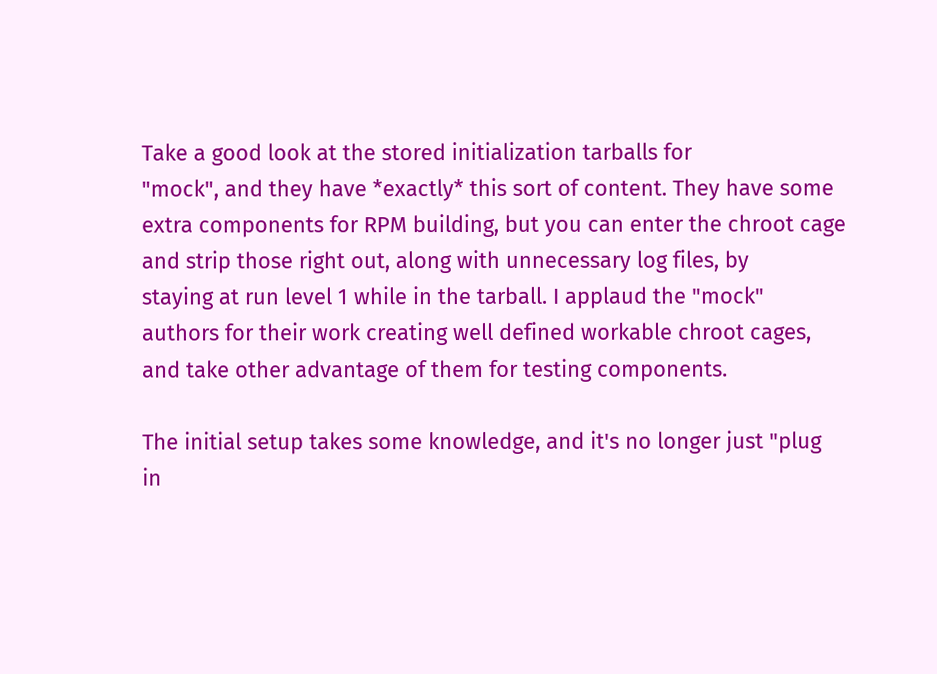Take a good look at the stored initialization tarballs for
"mock", and they have *exactly* this sort of content. They have some
extra components for RPM building, but you can enter the chroot cage
and strip those right out, along with unnecessary log files, by
staying at run level 1 while in the tarball. I applaud the "mock"
authors for their work creating well defined workable chroot cages,
and take other advantage of them for testing components.

The initial setup takes some knowledge, and it's no longer just "plug
in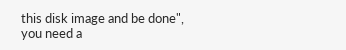this disk image and be done", you need a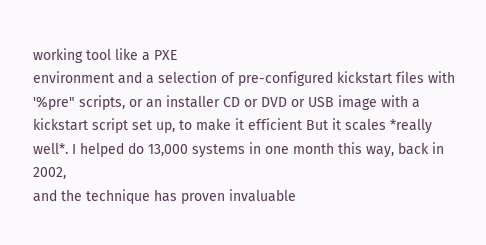working tool like a PXE
environment and a selection of pre-configured kickstart files with
'%pre" scripts, or an installer CD or DVD or USB image with a
kickstart script set up, to make it efficient But it scales *really
well*. I helped do 13,000 systems in one month this way, back in 2002,
and the technique has proven invaluable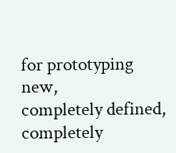for prototyping new,
completely defined, completely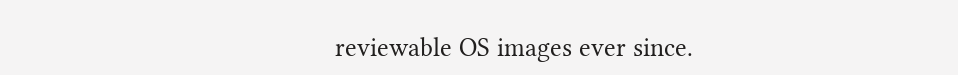reviewable OS images ever since.